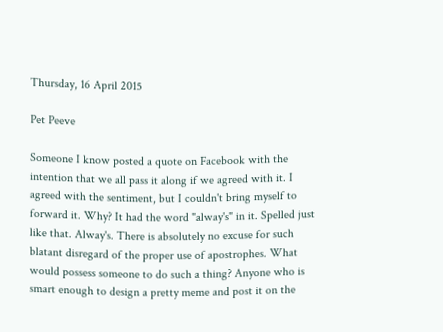Thursday, 16 April 2015

Pet Peeve

Someone I know posted a quote on Facebook with the intention that we all pass it along if we agreed with it. I agreed with the sentiment, but I couldn't bring myself to forward it. Why? It had the word "alway's" in it. Spelled just like that. Alway's. There is absolutely no excuse for such blatant disregard of the proper use of apostrophes. What would possess someone to do such a thing? Anyone who is smart enough to design a pretty meme and post it on the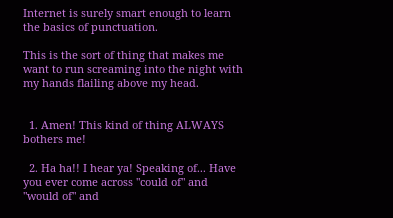Internet is surely smart enough to learn the basics of punctuation.

This is the sort of thing that makes me want to run screaming into the night with my hands flailing above my head.


  1. Amen! This kind of thing ALWAYS bothers me!

  2. Ha ha!! I hear ya! Speaking of... Have you ever come across "could of" and "would of" and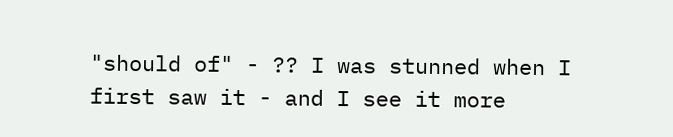"should of" - ?? I was stunned when I first saw it - and I see it more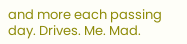and more each passing day. Drives. Me. Mad.